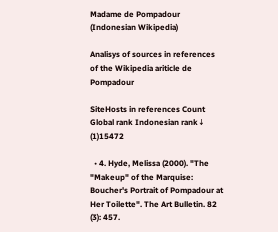Madame de Pompadour (Indonesian Wikipedia)

Analisys of sources in references of the Wikipedia ariticle de Pompadour

SiteHosts in references Count Global rank Indonesian rank↓ (1)15472

  • 4. Hyde, Melissa (2000). "The "Makeup" of the Marquise: Boucher's Portrait of Pompadour at Her Toilette". The Art Bulletin. 82 (3): 457.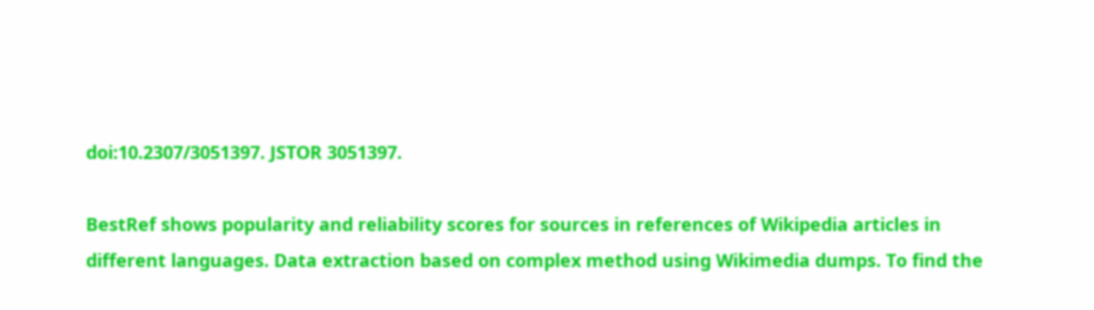doi:10.2307/3051397. JSTOR 3051397.

BestRef shows popularity and reliability scores for sources in references of Wikipedia articles in different languages. Data extraction based on complex method using Wikimedia dumps. To find the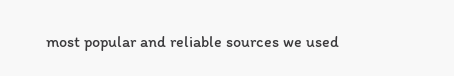most popular and reliable sources we used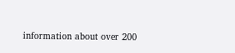information about over 200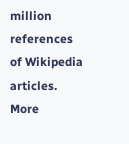million references of Wikipedia articles. More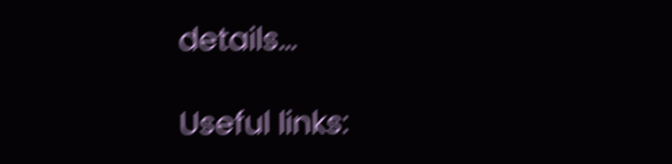details...

Useful links: